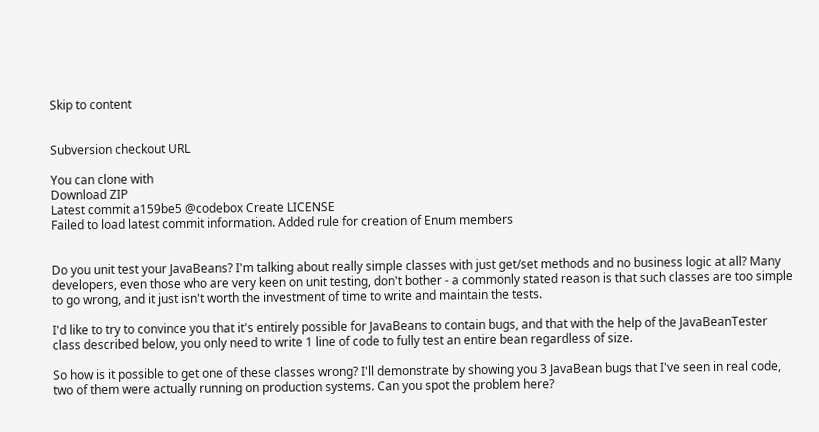Skip to content


Subversion checkout URL

You can clone with
Download ZIP
Latest commit a159be5 @codebox Create LICENSE
Failed to load latest commit information. Added rule for creation of Enum members


Do you unit test your JavaBeans? I'm talking about really simple classes with just get/set methods and no business logic at all? Many developers, even those who are very keen on unit testing, don't bother - a commonly stated reason is that such classes are too simple to go wrong, and it just isn't worth the investment of time to write and maintain the tests.

I'd like to try to convince you that it's entirely possible for JavaBeans to contain bugs, and that with the help of the JavaBeanTester class described below, you only need to write 1 line of code to fully test an entire bean regardless of size.

So how is it possible to get one of these classes wrong? I'll demonstrate by showing you 3 JavaBean bugs that I've seen in real code, two of them were actually running on production systems. Can you spot the problem here?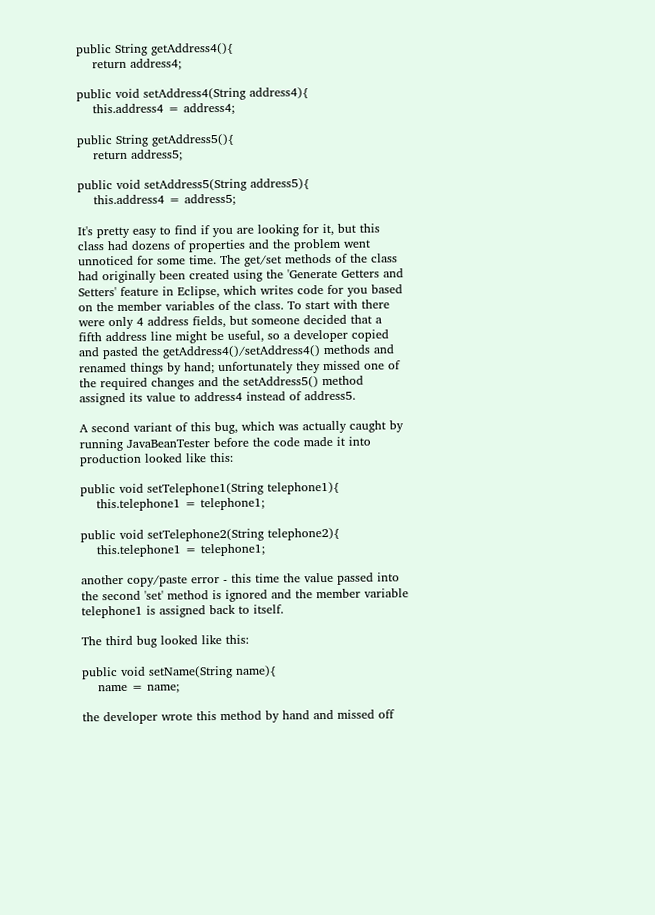public String getAddress4(){
    return address4;

public void setAddress4(String address4){
    this.address4 = address4;

public String getAddress5(){
    return address5;

public void setAddress5(String address5){
    this.address4 = address5;

It's pretty easy to find if you are looking for it, but this class had dozens of properties and the problem went unnoticed for some time. The get/set methods of the class had originally been created using the 'Generate Getters and Setters' feature in Eclipse, which writes code for you based on the member variables of the class. To start with there were only 4 address fields, but someone decided that a fifth address line might be useful, so a developer copied and pasted the getAddress4()/setAddress4() methods and renamed things by hand; unfortunately they missed one of the required changes and the setAddress5() method assigned its value to address4 instead of address5.

A second variant of this bug, which was actually caught by running JavaBeanTester before the code made it into production looked like this:

public void setTelephone1(String telephone1){
    this.telephone1 = telephone1;

public void setTelephone2(String telephone2){
    this.telephone1 = telephone1;

another copy/paste error - this time the value passed into the second 'set' method is ignored and the member variable telephone1 is assigned back to itself.

The third bug looked like this:

public void setName(String name){
    name = name;

the developer wrote this method by hand and missed off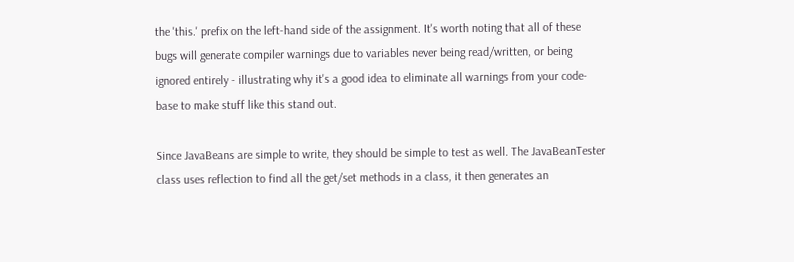the 'this.' prefix on the left-hand side of the assignment. It's worth noting that all of these bugs will generate compiler warnings due to variables never being read/written, or being ignored entirely - illustrating why it's a good idea to eliminate all warnings from your code-base to make stuff like this stand out.

Since JavaBeans are simple to write, they should be simple to test as well. The JavaBeanTester class uses reflection to find all the get/set methods in a class, it then generates an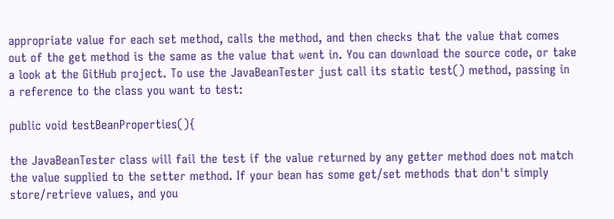appropriate value for each set method, calls the method, and then checks that the value that comes out of the get method is the same as the value that went in. You can download the source code, or take a look at the GitHub project. To use the JavaBeanTester just call its static test() method, passing in a reference to the class you want to test:

public void testBeanProperties(){

the JavaBeanTester class will fail the test if the value returned by any getter method does not match the value supplied to the setter method. If your bean has some get/set methods that don't simply store/retrieve values, and you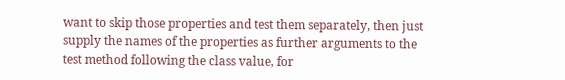want to skip those properties and test them separately, then just supply the names of the properties as further arguments to the test method following the class value, for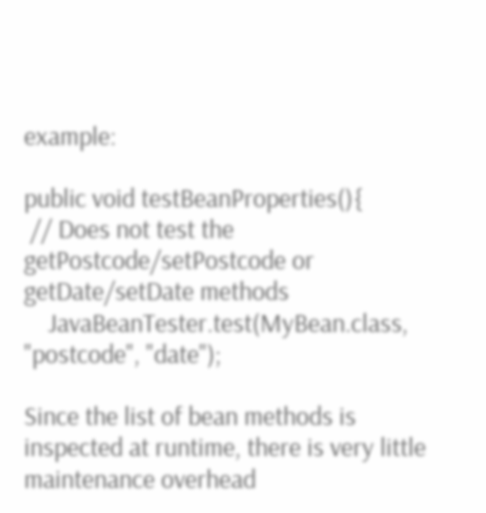example:

public void testBeanProperties(){
 // Does not test the getPostcode/setPostcode or getDate/setDate methods
    JavaBeanTester.test(MyBean.class, "postcode", "date");

Since the list of bean methods is inspected at runtime, there is very little maintenance overhead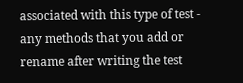associated with this type of test - any methods that you add or rename after writing the test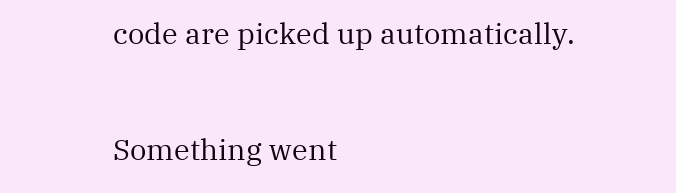code are picked up automatically.

Something went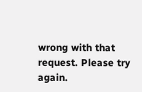wrong with that request. Please try again.